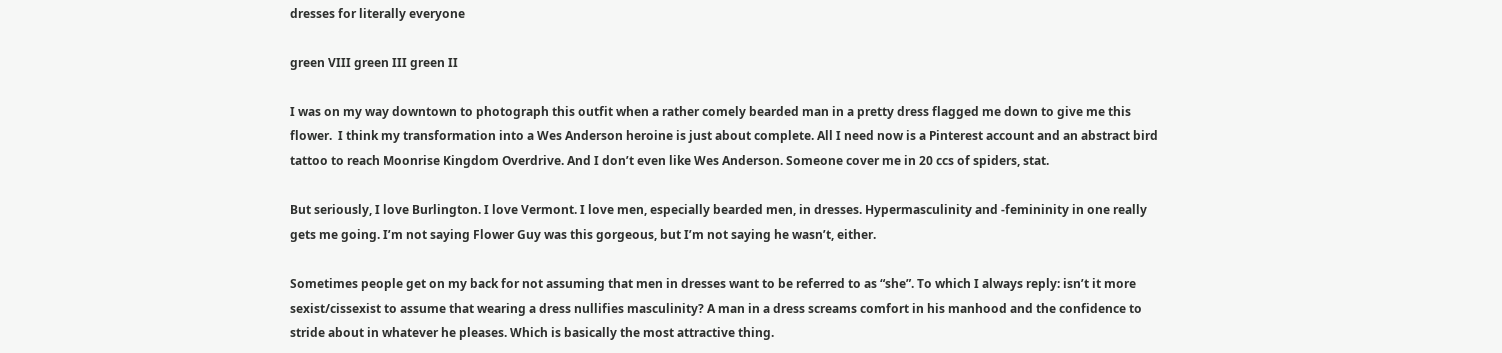dresses for literally everyone

green VIII green III green II

I was on my way downtown to photograph this outfit when a rather comely bearded man in a pretty dress flagged me down to give me this flower.  I think my transformation into a Wes Anderson heroine is just about complete. All I need now is a Pinterest account and an abstract bird tattoo to reach Moonrise Kingdom Overdrive. And I don’t even like Wes Anderson. Someone cover me in 20 ccs of spiders, stat.

But seriously, I love Burlington. I love Vermont. I love men, especially bearded men, in dresses. Hypermasculinity and -femininity in one really gets me going. I’m not saying Flower Guy was this gorgeous, but I’m not saying he wasn’t, either.

Sometimes people get on my back for not assuming that men in dresses want to be referred to as “she”. To which I always reply: isn’t it more sexist/cissexist to assume that wearing a dress nullifies masculinity? A man in a dress screams comfort in his manhood and the confidence to stride about in whatever he pleases. Which is basically the most attractive thing.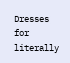Dresses for literally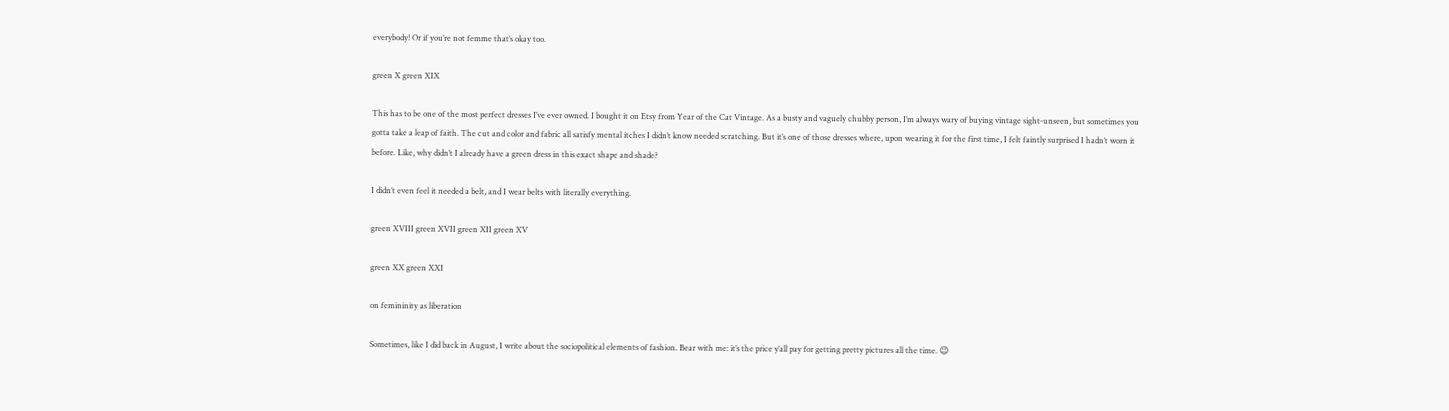everybody! Or if you’re not femme that’s okay too.

green X green XIX

This has to be one of the most perfect dresses I’ve ever owned. I bought it on Etsy from Year of the Cat Vintage. As a busty and vaguely chubby person, I’m always wary of buying vintage sight-unseen, but sometimes you gotta take a leap of faith. The cut and color and fabric all satisfy mental itches I didn’t know needed scratching. But it’s one of those dresses where, upon wearing it for the first time, I felt faintly surprised I hadn’t worn it before. Like, why didn’t I already have a green dress in this exact shape and shade?

I didn’t even feel it needed a belt, and I wear belts with literally everything.

green XVIII green XVII green XII green XV

green XX green XXI

on femininity as liberation

Sometimes, like I did back in August, I write about the sociopolitical elements of fashion. Bear with me: it’s the price y’all pay for getting pretty pictures all the time. 😉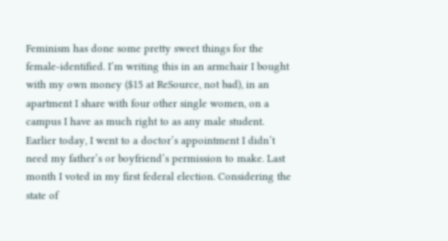Feminism has done some pretty sweet things for the female-identified. I’m writing this in an armchair I bought with my own money ($15 at ReSource, not bad), in an apartment I share with four other single women, on a campus I have as much right to as any male student. Earlier today, I went to a doctor’s appointment I didn’t need my father’s or boyfriend’s permission to make. Last month I voted in my first federal election. Considering the state of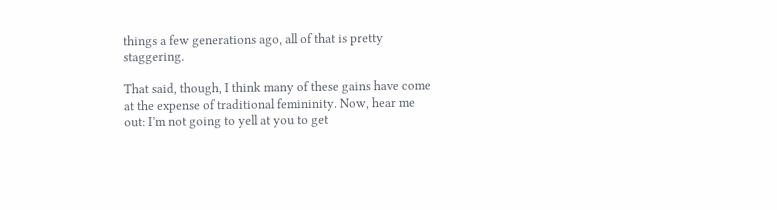things a few generations ago, all of that is pretty staggering.

That said, though, I think many of these gains have come at the expense of traditional femininity. Now, hear me out: I’m not going to yell at you to get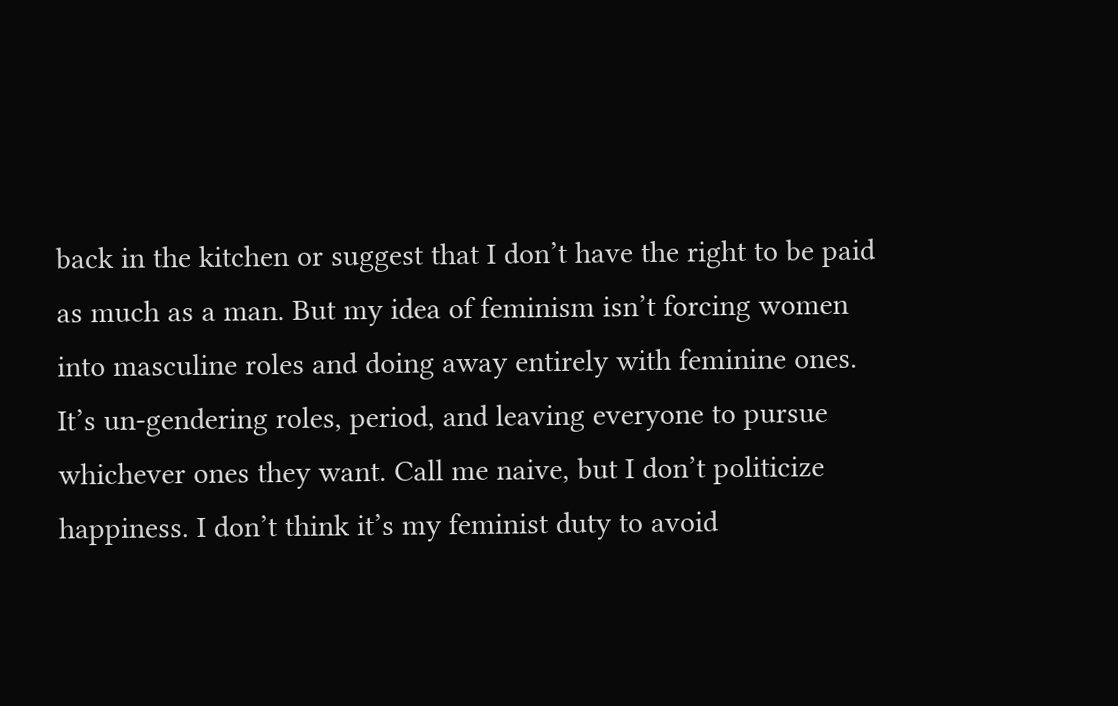back in the kitchen or suggest that I don’t have the right to be paid as much as a man. But my idea of feminism isn’t forcing women into masculine roles and doing away entirely with feminine ones. It’s un-gendering roles, period, and leaving everyone to pursue whichever ones they want. Call me naive, but I don’t politicize happiness. I don’t think it’s my feminist duty to avoid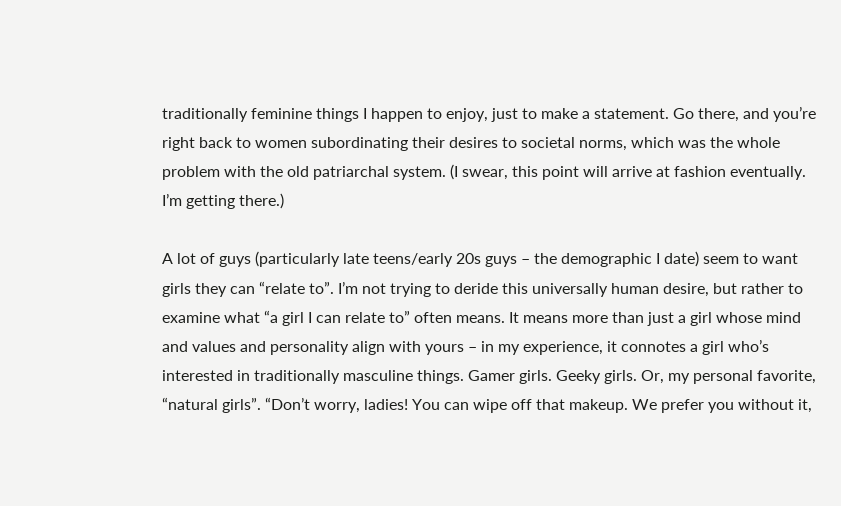traditionally feminine things I happen to enjoy, just to make a statement. Go there, and you’re right back to women subordinating their desires to societal norms, which was the whole problem with the old patriarchal system. (I swear, this point will arrive at fashion eventually. I’m getting there.)

A lot of guys (particularly late teens/early 20s guys – the demographic I date) seem to want girls they can “relate to”. I’m not trying to deride this universally human desire, but rather to examine what “a girl I can relate to” often means. It means more than just a girl whose mind and values and personality align with yours – in my experience, it connotes a girl who’s interested in traditionally masculine things. Gamer girls. Geeky girls. Or, my personal favorite, “natural girls”. “Don’t worry, ladies! You can wipe off that makeup. We prefer you without it,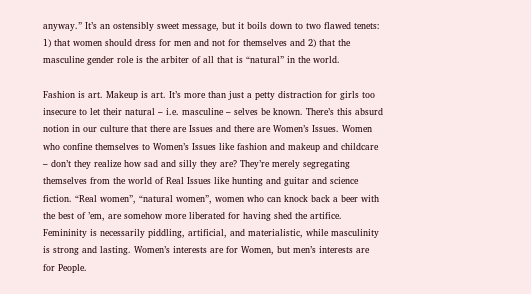anyway.” It’s an ostensibly sweet message, but it boils down to two flawed tenets: 1) that women should dress for men and not for themselves and 2) that the masculine gender role is the arbiter of all that is “natural” in the world.

Fashion is art. Makeup is art. It’s more than just a petty distraction for girls too insecure to let their natural – i.e. masculine – selves be known. There’s this absurd notion in our culture that there are Issues and there are Women’s Issues. Women who confine themselves to Women’s Issues like fashion and makeup and childcare – don’t they realize how sad and silly they are? They’re merely segregating themselves from the world of Real Issues like hunting and guitar and science fiction. “Real women”, “natural women”, women who can knock back a beer with the best of ’em, are somehow more liberated for having shed the artifice. Femininity is necessarily piddling, artificial, and materialistic, while masculinity is strong and lasting. Women’s interests are for Women, but men’s interests are for People.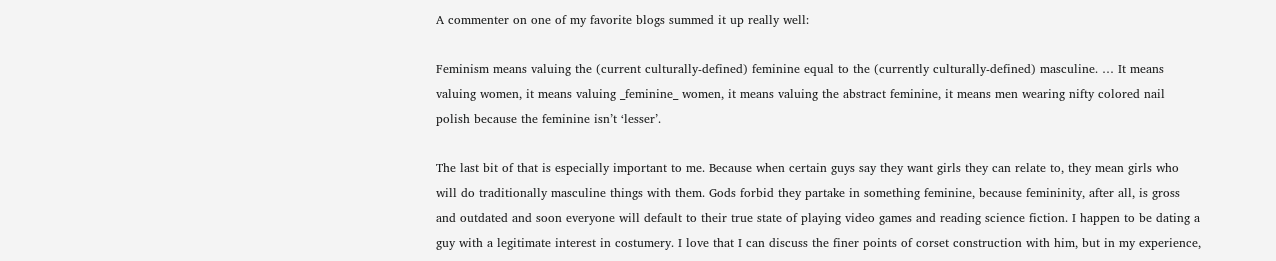A commenter on one of my favorite blogs summed it up really well:

Feminism means valuing the (current culturally-defined) feminine equal to the (currently culturally-defined) masculine. … It means valuing women, it means valuing _feminine_ women, it means valuing the abstract feminine, it means men wearing nifty colored nail polish because the feminine isn’t ‘lesser’.

The last bit of that is especially important to me. Because when certain guys say they want girls they can relate to, they mean girls who will do traditionally masculine things with them. Gods forbid they partake in something feminine, because femininity, after all, is gross and outdated and soon everyone will default to their true state of playing video games and reading science fiction. I happen to be dating a guy with a legitimate interest in costumery. I love that I can discuss the finer points of corset construction with him, but in my experience,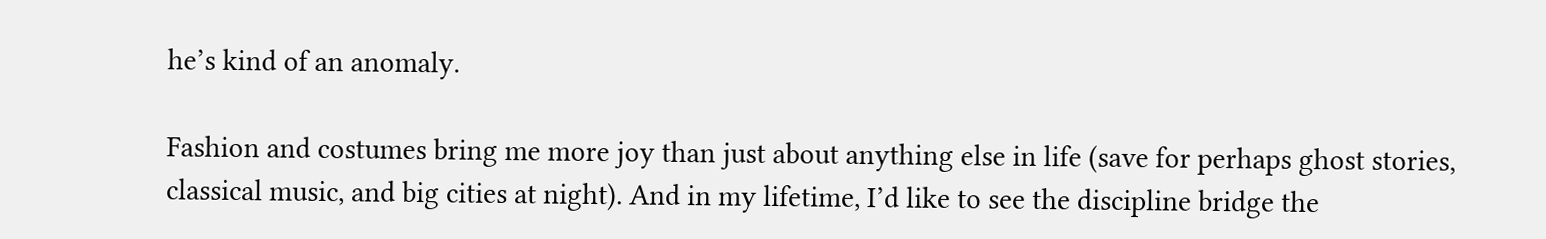he’s kind of an anomaly.

Fashion and costumes bring me more joy than just about anything else in life (save for perhaps ghost stories, classical music, and big cities at night). And in my lifetime, I’d like to see the discipline bridge the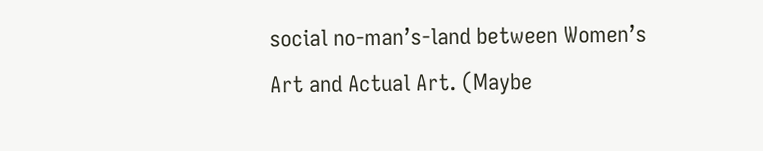social no-man’s-land between Women’s Art and Actual Art. (Maybe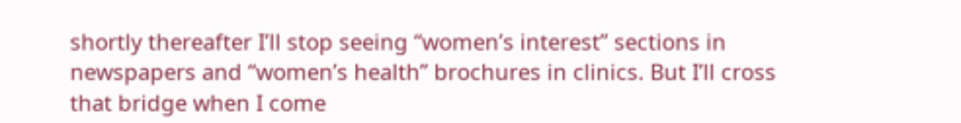shortly thereafter I’ll stop seeing “women’s interest” sections in newspapers and “women’s health” brochures in clinics. But I’ll cross that bridge when I come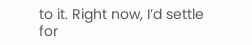to it. Right now, I’d settle for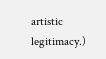artistic legitimacy.)